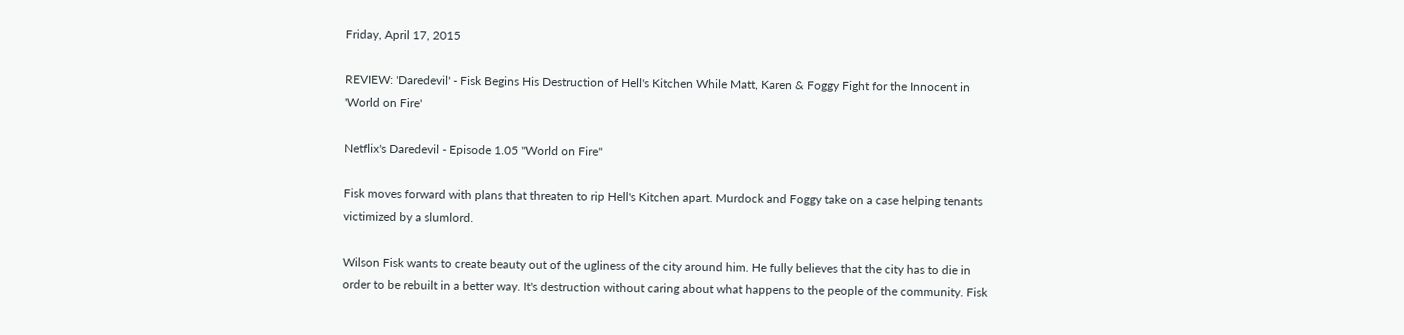Friday, April 17, 2015

REVIEW: 'Daredevil' - Fisk Begins His Destruction of Hell's Kitchen While Matt, Karen & Foggy Fight for the Innocent in 'World on Fire'

Netflix's Daredevil - Episode 1.05 "World on Fire"

Fisk moves forward with plans that threaten to rip Hell's Kitchen apart. Murdock and Foggy take on a case helping tenants victimized by a slumlord.

Wilson Fisk wants to create beauty out of the ugliness of the city around him. He fully believes that the city has to die in order to be rebuilt in a better way. It's destruction without caring about what happens to the people of the community. Fisk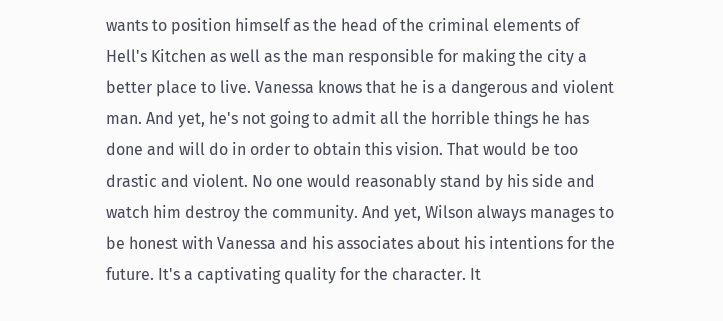wants to position himself as the head of the criminal elements of Hell's Kitchen as well as the man responsible for making the city a better place to live. Vanessa knows that he is a dangerous and violent man. And yet, he's not going to admit all the horrible things he has done and will do in order to obtain this vision. That would be too drastic and violent. No one would reasonably stand by his side and watch him destroy the community. And yet, Wilson always manages to be honest with Vanessa and his associates about his intentions for the future. It's a captivating quality for the character. It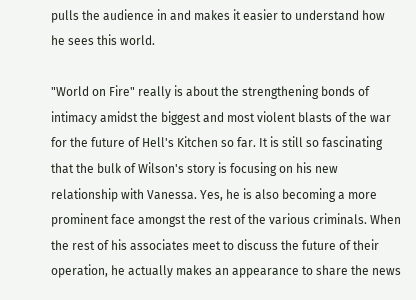pulls the audience in and makes it easier to understand how he sees this world.

"World on Fire" really is about the strengthening bonds of intimacy amidst the biggest and most violent blasts of the war for the future of Hell's Kitchen so far. It is still so fascinating that the bulk of Wilson's story is focusing on his new relationship with Vanessa. Yes, he is also becoming a more prominent face amongst the rest of the various criminals. When the rest of his associates meet to discuss the future of their operation, he actually makes an appearance to share the news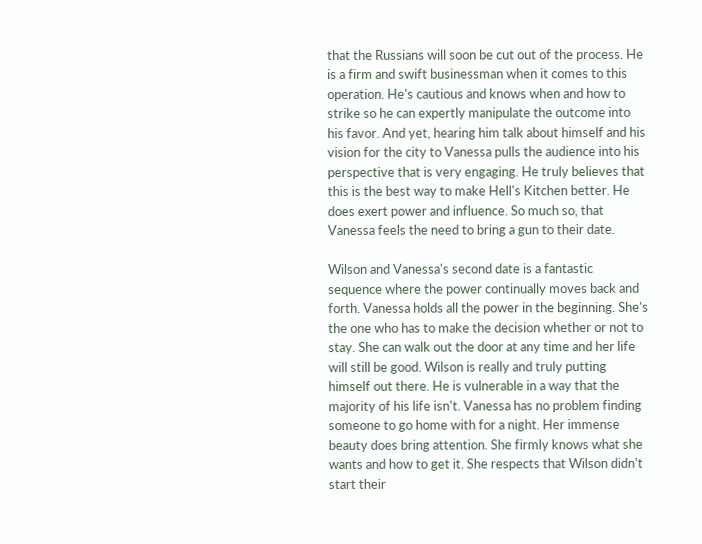that the Russians will soon be cut out of the process. He is a firm and swift businessman when it comes to this operation. He's cautious and knows when and how to strike so he can expertly manipulate the outcome into his favor. And yet, hearing him talk about himself and his vision for the city to Vanessa pulls the audience into his perspective that is very engaging. He truly believes that this is the best way to make Hell's Kitchen better. He does exert power and influence. So much so, that Vanessa feels the need to bring a gun to their date.

Wilson and Vanessa's second date is a fantastic sequence where the power continually moves back and forth. Vanessa holds all the power in the beginning. She's the one who has to make the decision whether or not to stay. She can walk out the door at any time and her life will still be good. Wilson is really and truly putting himself out there. He is vulnerable in a way that the majority of his life isn't. Vanessa has no problem finding someone to go home with for a night. Her immense beauty does bring attention. She firmly knows what she wants and how to get it. She respects that Wilson didn't start their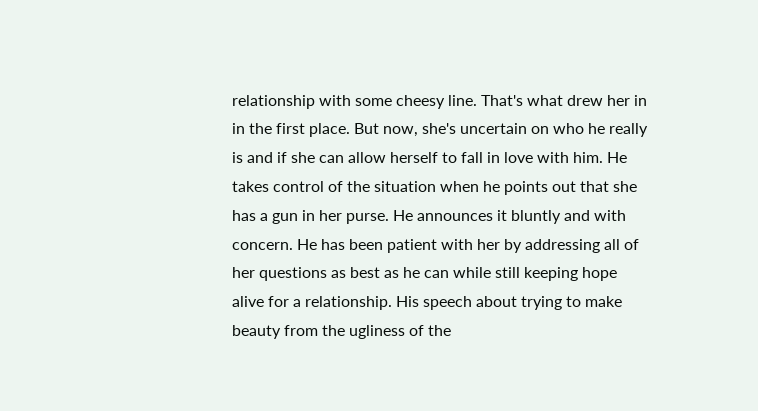relationship with some cheesy line. That's what drew her in in the first place. But now, she's uncertain on who he really is and if she can allow herself to fall in love with him. He takes control of the situation when he points out that she has a gun in her purse. He announces it bluntly and with concern. He has been patient with her by addressing all of her questions as best as he can while still keeping hope alive for a relationship. His speech about trying to make beauty from the ugliness of the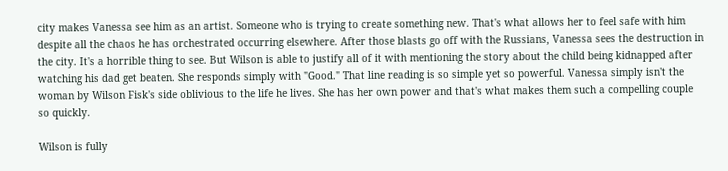city makes Vanessa see him as an artist. Someone who is trying to create something new. That's what allows her to feel safe with him despite all the chaos he has orchestrated occurring elsewhere. After those blasts go off with the Russians, Vanessa sees the destruction in the city. It's a horrible thing to see. But Wilson is able to justify all of it with mentioning the story about the child being kidnapped after watching his dad get beaten. She responds simply with "Good." That line reading is so simple yet so powerful. Vanessa simply isn't the woman by Wilson Fisk's side oblivious to the life he lives. She has her own power and that's what makes them such a compelling couple so quickly.

Wilson is fully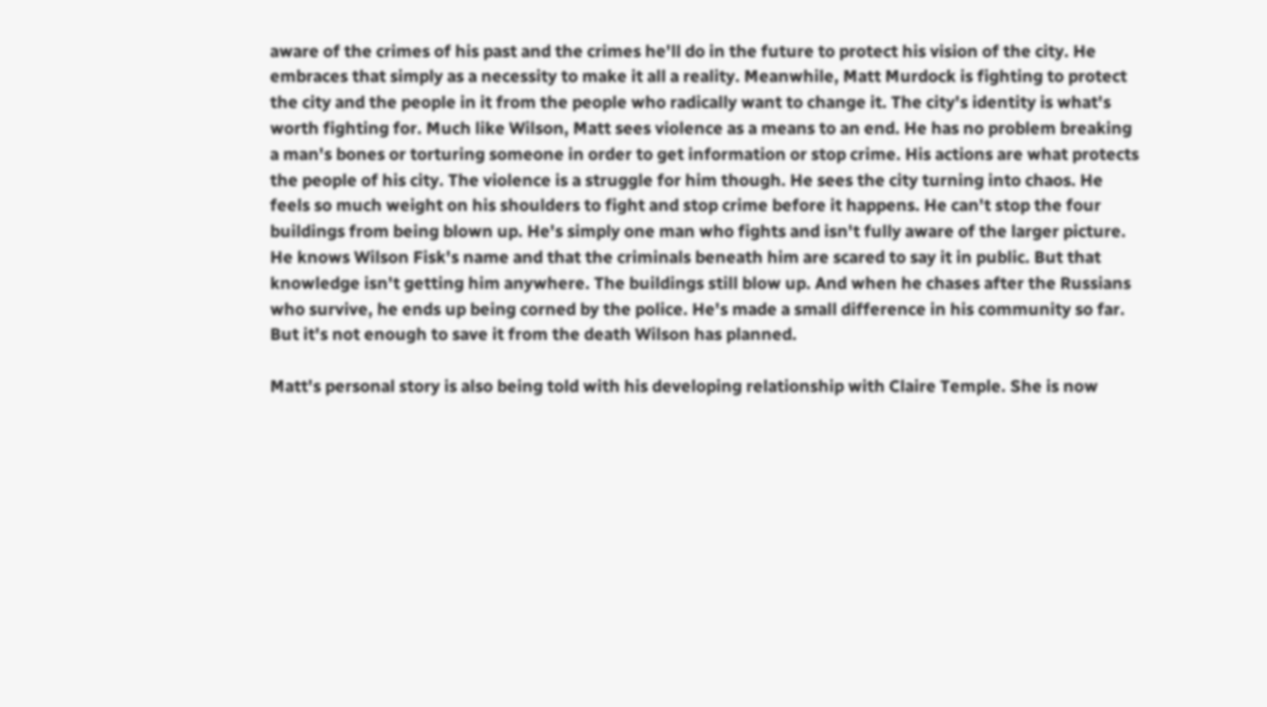aware of the crimes of his past and the crimes he'll do in the future to protect his vision of the city. He embraces that simply as a necessity to make it all a reality. Meanwhile, Matt Murdock is fighting to protect the city and the people in it from the people who radically want to change it. The city's identity is what's worth fighting for. Much like Wilson, Matt sees violence as a means to an end. He has no problem breaking a man's bones or torturing someone in order to get information or stop crime. His actions are what protects the people of his city. The violence is a struggle for him though. He sees the city turning into chaos. He feels so much weight on his shoulders to fight and stop crime before it happens. He can't stop the four buildings from being blown up. He's simply one man who fights and isn't fully aware of the larger picture. He knows Wilson Fisk's name and that the criminals beneath him are scared to say it in public. But that knowledge isn't getting him anywhere. The buildings still blow up. And when he chases after the Russians who survive, he ends up being corned by the police. He's made a small difference in his community so far. But it's not enough to save it from the death Wilson has planned.

Matt's personal story is also being told with his developing relationship with Claire Temple. She is now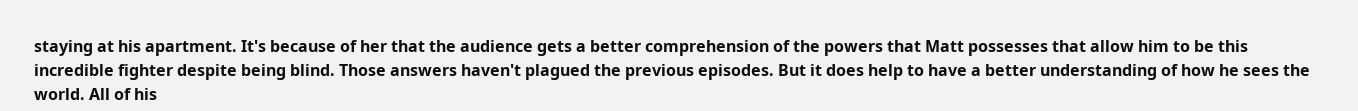staying at his apartment. It's because of her that the audience gets a better comprehension of the powers that Matt possesses that allow him to be this incredible fighter despite being blind. Those answers haven't plagued the previous episodes. But it does help to have a better understanding of how he sees the world. All of his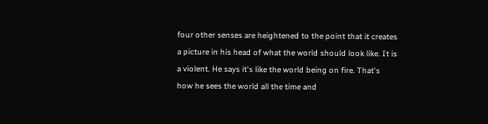four other senses are heightened to the point that it creates a picture in his head of what the world should look like. It is a violent. He says it's like the world being on fire. That's how he sees the world all the time and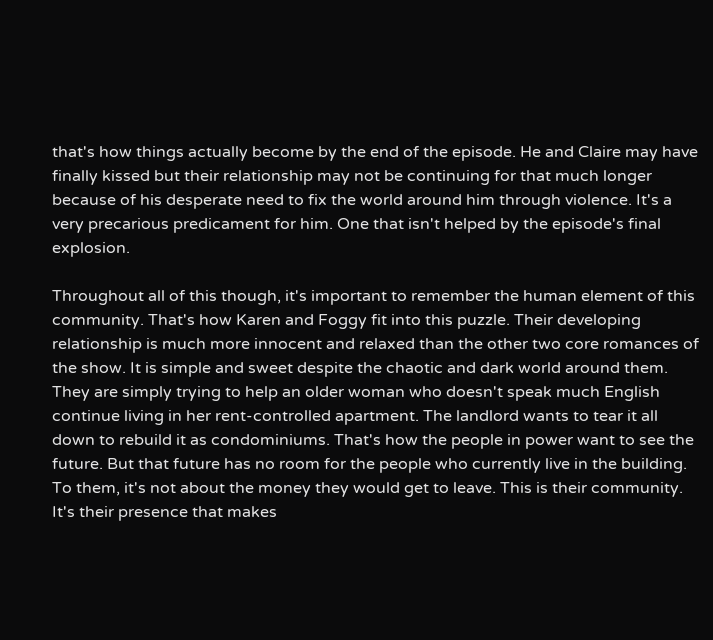that's how things actually become by the end of the episode. He and Claire may have finally kissed but their relationship may not be continuing for that much longer because of his desperate need to fix the world around him through violence. It's a very precarious predicament for him. One that isn't helped by the episode's final explosion.

Throughout all of this though, it's important to remember the human element of this community. That's how Karen and Foggy fit into this puzzle. Their developing relationship is much more innocent and relaxed than the other two core romances of the show. It is simple and sweet despite the chaotic and dark world around them. They are simply trying to help an older woman who doesn't speak much English continue living in her rent-controlled apartment. The landlord wants to tear it all down to rebuild it as condominiums. That's how the people in power want to see the future. But that future has no room for the people who currently live in the building. To them, it's not about the money they would get to leave. This is their community. It's their presence that makes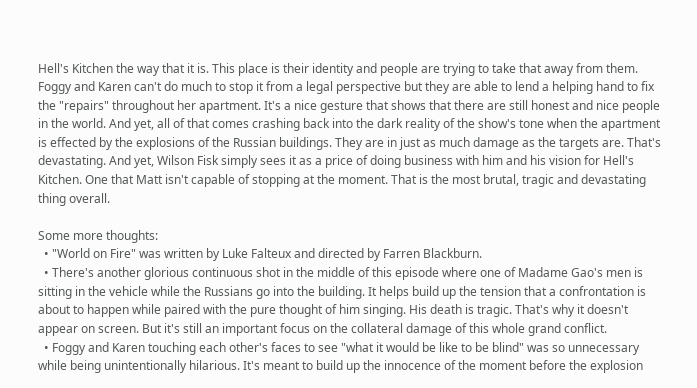Hell's Kitchen the way that it is. This place is their identity and people are trying to take that away from them. Foggy and Karen can't do much to stop it from a legal perspective but they are able to lend a helping hand to fix the "repairs" throughout her apartment. It's a nice gesture that shows that there are still honest and nice people in the world. And yet, all of that comes crashing back into the dark reality of the show's tone when the apartment is effected by the explosions of the Russian buildings. They are in just as much damage as the targets are. That's devastating. And yet, Wilson Fisk simply sees it as a price of doing business with him and his vision for Hell's Kitchen. One that Matt isn't capable of stopping at the moment. That is the most brutal, tragic and devastating thing overall.

Some more thoughts:
  • "World on Fire" was written by Luke Falteux and directed by Farren Blackburn.
  • There's another glorious continuous shot in the middle of this episode where one of Madame Gao's men is sitting in the vehicle while the Russians go into the building. It helps build up the tension that a confrontation is about to happen while paired with the pure thought of him singing. His death is tragic. That's why it doesn't appear on screen. But it's still an important focus on the collateral damage of this whole grand conflict.
  • Foggy and Karen touching each other's faces to see "what it would be like to be blind" was so unnecessary while being unintentionally hilarious. It's meant to build up the innocence of the moment before the explosion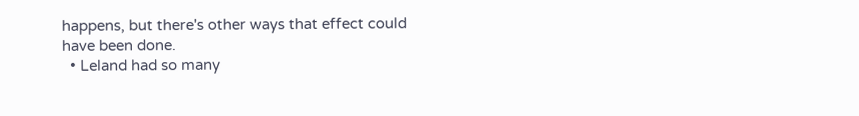happens, but there's other ways that effect could have been done.
  • Leland had so many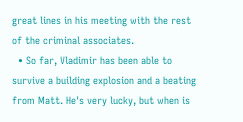great lines in his meeting with the rest of the criminal associates.
  • So far, Vladimir has been able to survive a building explosion and a beating from Matt. He's very lucky, but when is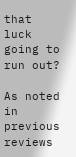that luck going to run out?

As noted in previous reviews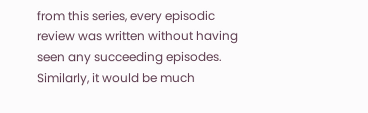from this series, every episodic review was written without having seen any succeeding episodes. Similarly, it would be much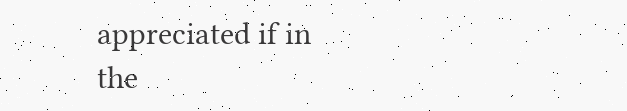appreciated if in the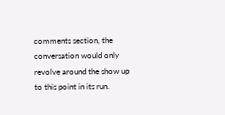comments section, the conversation would only revolve around the show up to this point in its run.